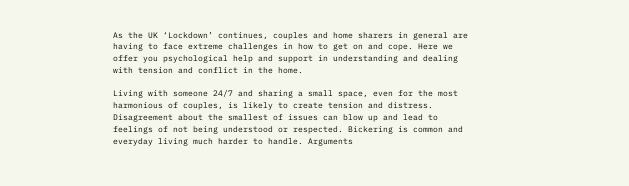As the UK ‘Lockdown’ continues, couples and home sharers in general are having to face extreme challenges in how to get on and cope. Here we offer you psychological help and support in understanding and dealing with tension and conflict in the home.

Living with someone 24/7 and sharing a small space, even for the most harmonious of couples, is likely to create tension and distress. Disagreement about the smallest of issues can blow up and lead to feelings of not being understood or respected. Bickering is common and everyday living much harder to handle. Arguments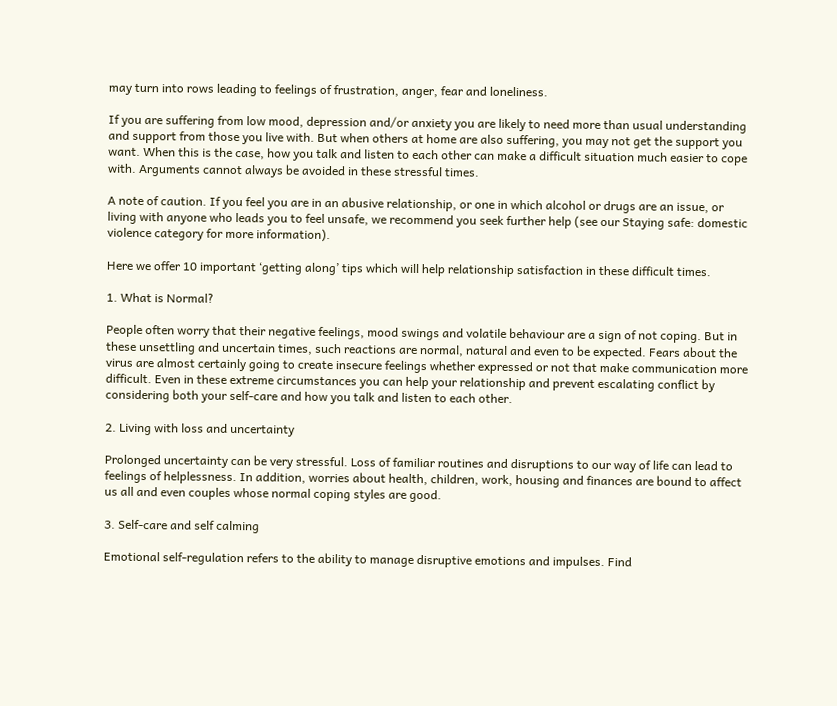may turn into rows leading to feelings of frustration, anger, fear and loneliness.

If you are suffering from low mood, depression and/or anxiety you are likely to need more than usual understanding and support from those you live with. But when others at home are also suffering, you may not get the support you want. When this is the case, how you talk and listen to each other can make a difficult situation much easier to cope with. Arguments cannot always be avoided in these stressful times.

A note of caution. If you feel you are in an abusive relationship, or one in which alcohol or drugs are an issue, or living with anyone who leads you to feel unsafe, we recommend you seek further help (see our Staying safe: domestic violence category for more information).

Here we offer 10 important ‘getting along’ tips which will help relationship satisfaction in these difficult times.

1. What is Normal?

People often worry that their negative feelings, mood swings and volatile behaviour are a sign of not coping. But in these unsettling and uncertain times, such reactions are normal, natural and even to be expected. Fears about the virus are almost certainly going to create insecure feelings whether expressed or not that make communication more difficult. Even in these extreme circumstances you can help your relationship and prevent escalating conflict by considering both your self-care and how you talk and listen to each other.

2. Living with loss and uncertainty

Prolonged uncertainty can be very stressful. Loss of familiar routines and disruptions to our way of life can lead to feelings of helplessness. In addition, worries about health, children, work, housing and finances are bound to affect us all and even couples whose normal coping styles are good.

3. Self-care and self calming

Emotional self-regulation refers to the ability to manage disruptive emotions and impulses. Find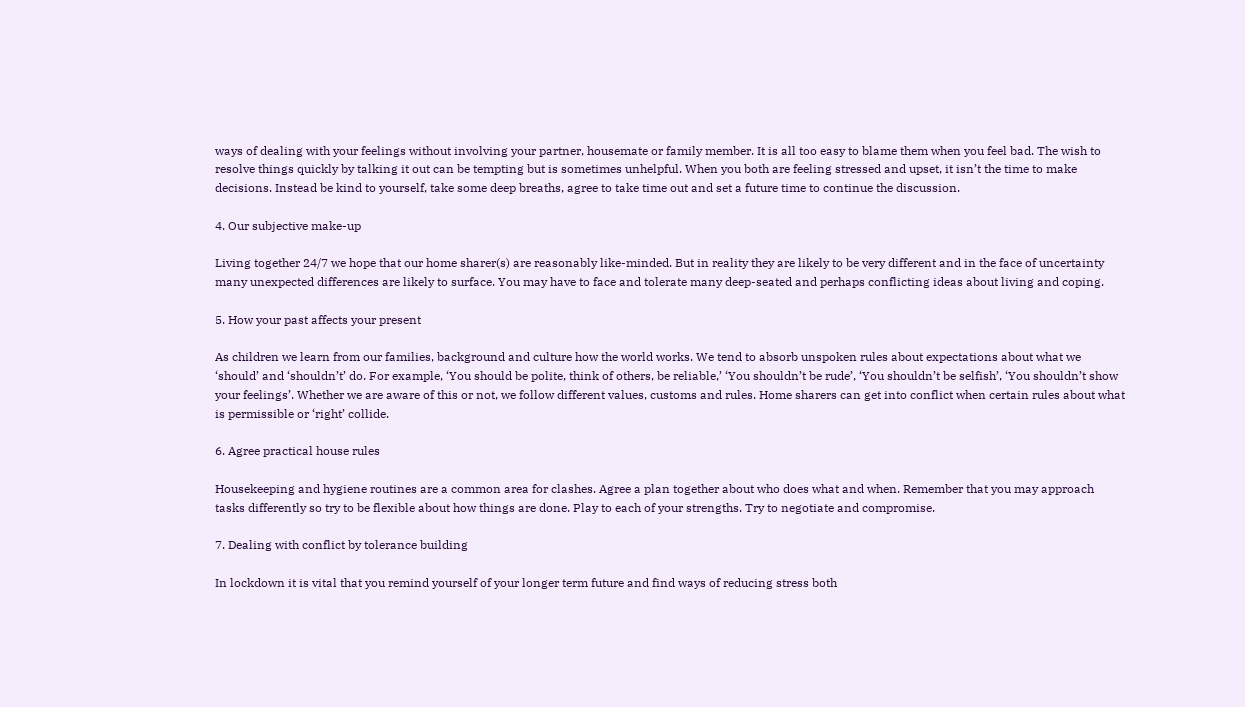ways of dealing with your feelings without involving your partner, housemate or family member. It is all too easy to blame them when you feel bad. The wish to resolve things quickly by talking it out can be tempting but is sometimes unhelpful. When you both are feeling stressed and upset, it isn’t the time to make decisions. Instead be kind to yourself, take some deep breaths, agree to take time out and set a future time to continue the discussion.

4. Our subjective make-up

Living together 24/7 we hope that our home sharer(s) are reasonably like-minded. But in reality they are likely to be very different and in the face of uncertainty many unexpected differences are likely to surface. You may have to face and tolerate many deep-seated and perhaps conflicting ideas about living and coping.

5. How your past affects your present

As children we learn from our families, background and culture how the world works. We tend to absorb unspoken rules about expectations about what we ‘should’ and ‘shouldn’t’ do. For example, ‘You should be polite, think of others, be reliable,’ ‘You shouldn’t be rude’, ‘You shouldn’t be selfish’, ‘You shouldn’t show your feelings’. Whether we are aware of this or not, we follow different values, customs and rules. Home sharers can get into conflict when certain rules about what is permissible or ‘right’ collide.

6. Agree practical house rules

Housekeeping and hygiene routines are a common area for clashes. Agree a plan together about who does what and when. Remember that you may approach tasks differently so try to be flexible about how things are done. Play to each of your strengths. Try to negotiate and compromise.

7. Dealing with conflict by tolerance building

In lockdown it is vital that you remind yourself of your longer term future and find ways of reducing stress both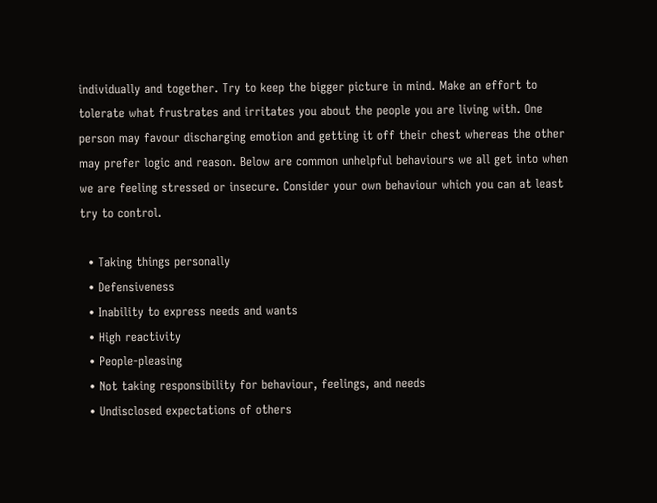individually and together. Try to keep the bigger picture in mind. Make an effort to tolerate what frustrates and irritates you about the people you are living with. One person may favour discharging emotion and getting it off their chest whereas the other may prefer logic and reason. Below are common unhelpful behaviours we all get into when we are feeling stressed or insecure. Consider your own behaviour which you can at least try to control.

  • Taking things personally
  • Defensiveness
  • Inability to express needs and wants
  • High reactivity
  • People-pleasing
  • Not taking responsibility for behaviour, feelings, and needs
  • Undisclosed expectations of others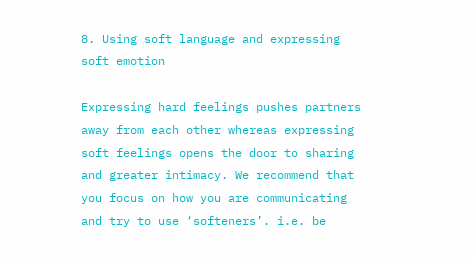8. Using soft language and expressing soft emotion

Expressing hard feelings pushes partners away from each other whereas expressing soft feelings opens the door to sharing and greater intimacy. We recommend that you focus on how you are communicating and try to use ‘softeners’. i.e. be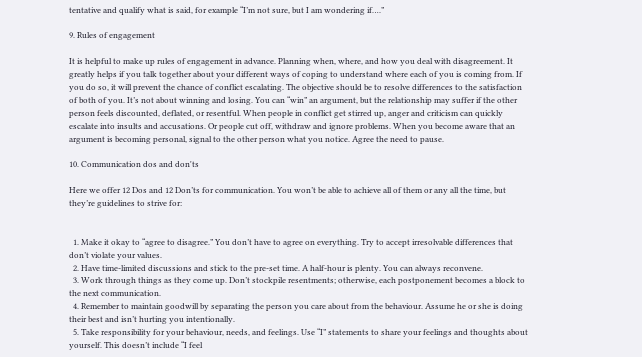tentative and qualify what is said, for example “I’m not sure, but I am wondering if….”

9. Rules of engagement

It is helpful to make up rules of engagement in advance. Planning when, where, and how you deal with disagreement. It greatly helps if you talk together about your different ways of coping to understand where each of you is coming from. If you do so, it will prevent the chance of conflict escalating. The objective should be to resolve differences to the satisfaction of both of you. It’s not about winning and losing. You can “win” an argument, but the relationship may suffer if the other person feels discounted, deflated, or resentful. When people in conflict get stirred up, anger and criticism can quickly escalate into insults and accusations. Or people cut off, withdraw and ignore problems. When you become aware that an argument is becoming personal, signal to the other person what you notice. Agree the need to pause.

10. Communication dos and don'ts

Here we offer 12 Dos and 12 Don’ts for communication. You won’t be able to achieve all of them or any all the time, but they’re guidelines to strive for:


  1. Make it okay to “agree to disagree.” You don’t have to agree on everything. Try to accept irresolvable differences that don’t violate your values.
  2. Have time-limited discussions and stick to the pre-set time. A half-hour is plenty. You can always reconvene.
  3. Work through things as they come up. Don’t stockpile resentments; otherwise, each postponement becomes a block to the next communication.
  4. Remember to maintain goodwill by separating the person you care about from the behaviour. Assume he or she is doing their best and isn’t hurting you intentionally.
  5. Take responsibility for your behaviour, needs, and feelings. Use “I” statements to share your feelings and thoughts about yourself. This doesn’t include “I feel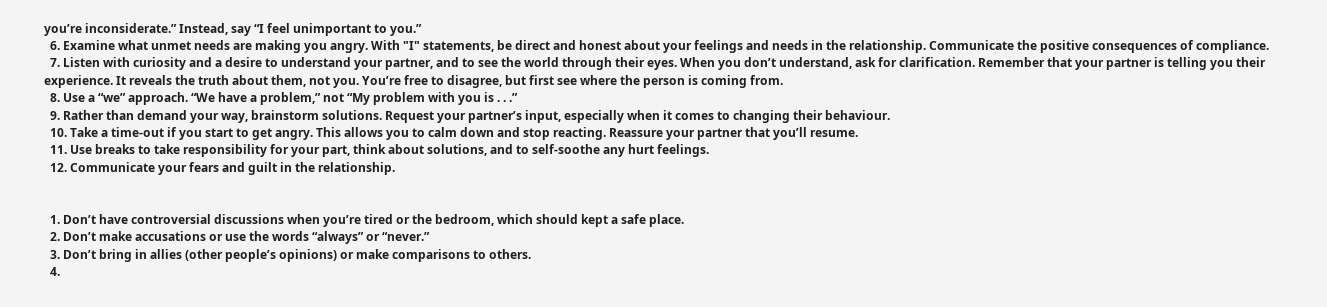you’re inconsiderate.” Instead, say “I feel unimportant to you.”
  6. Examine what unmet needs are making you angry. With "I" statements, be direct and honest about your feelings and needs in the relationship. Communicate the positive consequences of compliance.
  7. Listen with curiosity and a desire to understand your partner, and to see the world through their eyes. When you don’t understand, ask for clarification. Remember that your partner is telling you their experience. It reveals the truth about them, not you. You’re free to disagree, but first see where the person is coming from.
  8. Use a “we” approach. “We have a problem,” not “My problem with you is . . .”
  9. Rather than demand your way, brainstorm solutions. Request your partner’s input, especially when it comes to changing their behaviour.
  10. Take a time-out if you start to get angry. This allows you to calm down and stop reacting. Reassure your partner that you’ll resume.
  11. Use breaks to take responsibility for your part, think about solutions, and to self-soothe any hurt feelings.
  12. Communicate your fears and guilt in the relationship.


  1. Don’t have controversial discussions when you’re tired or the bedroom, which should kept a safe place.
  2. Don’t make accusations or use the words “always” or “never.”
  3. Don’t bring in allies (other people’s opinions) or make comparisons to others.
  4.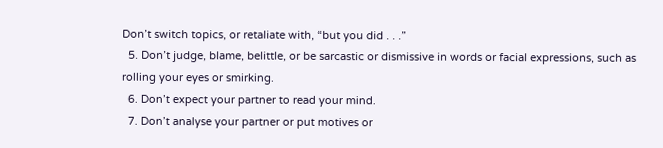Don’t switch topics, or retaliate with, “but you did . . .”
  5. Don’t judge, blame, belittle, or be sarcastic or dismissive in words or facial expressions, such as rolling your eyes or smirking.
  6. Don’t expect your partner to read your mind.
  7. Don’t analyse your partner or put motives or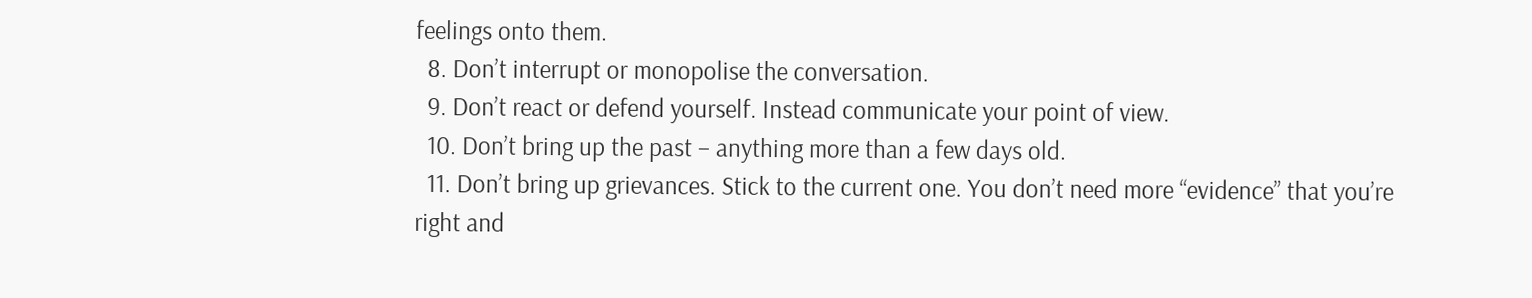feelings onto them.
  8. Don’t interrupt or monopolise the conversation.
  9. Don’t react or defend yourself. Instead communicate your point of view.
  10. Don’t bring up the past – anything more than a few days old.
  11. Don’t bring up grievances. Stick to the current one. You don’t need more “evidence” that you’re right and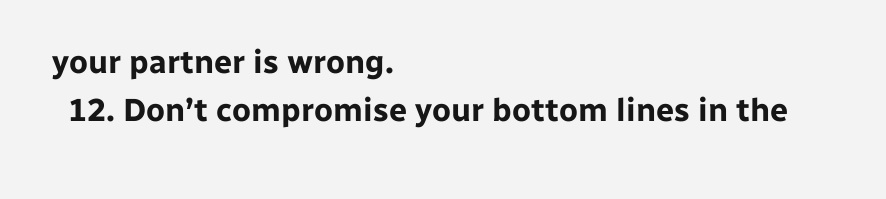your partner is wrong.
  12. Don’t compromise your bottom lines in the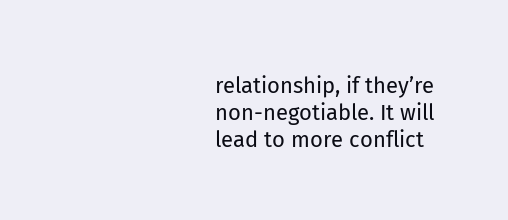relationship, if they’re non-negotiable. It will lead to more conflict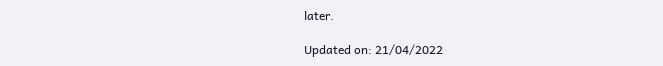later.

Updated on: 21/04/2022